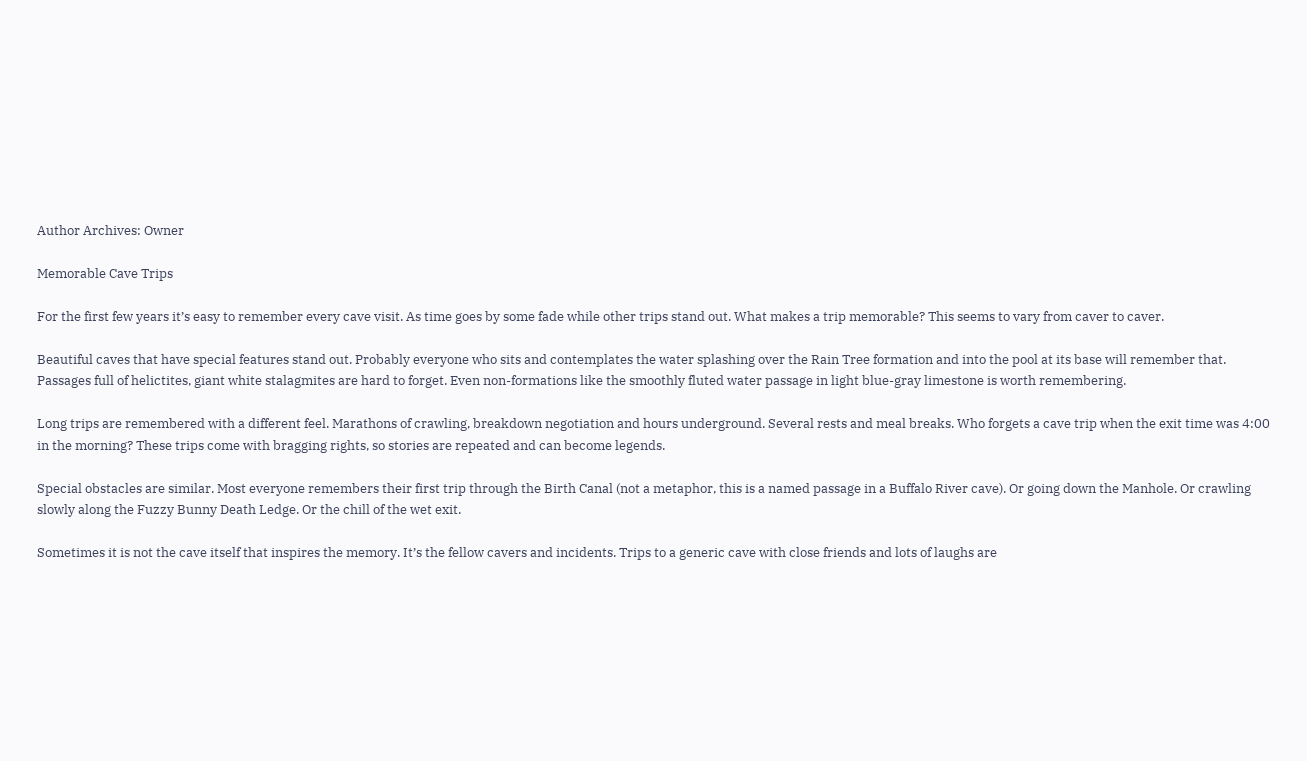Author Archives: Owner

Memorable Cave Trips

For the first few years it’s easy to remember every cave visit. As time goes by some fade while other trips stand out. What makes a trip memorable? This seems to vary from caver to caver.

Beautiful caves that have special features stand out. Probably everyone who sits and contemplates the water splashing over the Rain Tree formation and into the pool at its base will remember that. Passages full of helictites, giant white stalagmites are hard to forget. Even non-formations like the smoothly fluted water passage in light blue-gray limestone is worth remembering.

Long trips are remembered with a different feel. Marathons of crawling, breakdown negotiation and hours underground. Several rests and meal breaks. Who forgets a cave trip when the exit time was 4:00 in the morning? These trips come with bragging rights, so stories are repeated and can become legends.

Special obstacles are similar. Most everyone remembers their first trip through the Birth Canal (not a metaphor, this is a named passage in a Buffalo River cave). Or going down the Manhole. Or crawling slowly along the Fuzzy Bunny Death Ledge. Or the chill of the wet exit.

Sometimes it is not the cave itself that inspires the memory. It’s the fellow cavers and incidents. Trips to a generic cave with close friends and lots of laughs are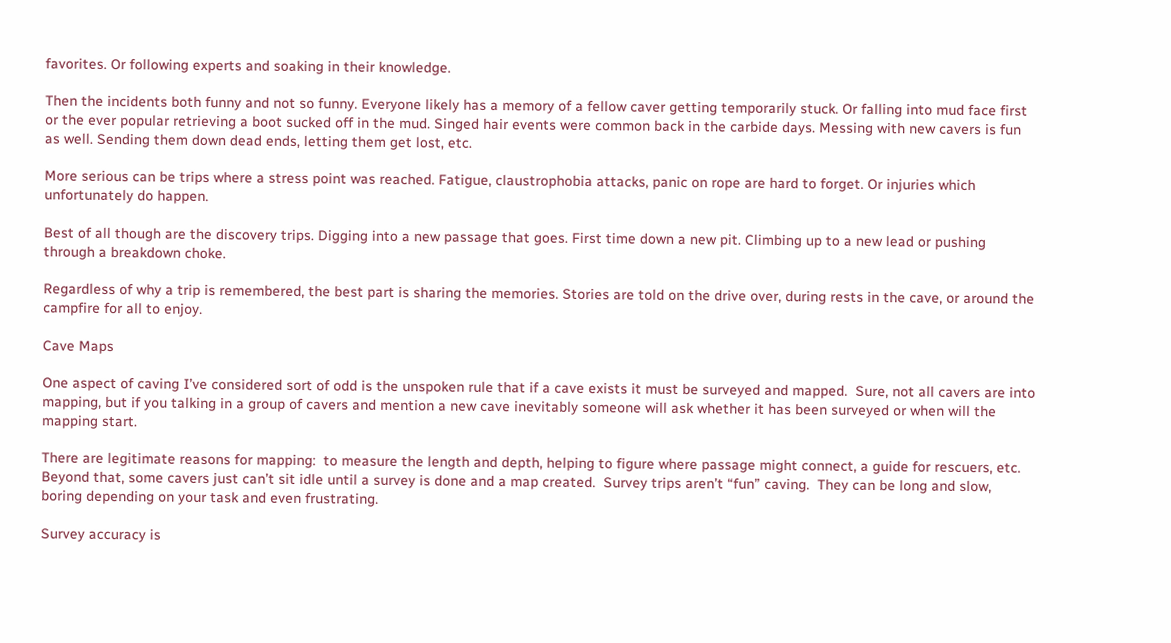favorites. Or following experts and soaking in their knowledge.

Then the incidents both funny and not so funny. Everyone likely has a memory of a fellow caver getting temporarily stuck. Or falling into mud face first or the ever popular retrieving a boot sucked off in the mud. Singed hair events were common back in the carbide days. Messing with new cavers is fun as well. Sending them down dead ends, letting them get lost, etc.

More serious can be trips where a stress point was reached. Fatigue, claustrophobia attacks, panic on rope are hard to forget. Or injuries which unfortunately do happen.

Best of all though are the discovery trips. Digging into a new passage that goes. First time down a new pit. Climbing up to a new lead or pushing through a breakdown choke.

Regardless of why a trip is remembered, the best part is sharing the memories. Stories are told on the drive over, during rests in the cave, or around the campfire for all to enjoy.

Cave Maps

One aspect of caving I’ve considered sort of odd is the unspoken rule that if a cave exists it must be surveyed and mapped.  Sure, not all cavers are into mapping, but if you talking in a group of cavers and mention a new cave inevitably someone will ask whether it has been surveyed or when will the mapping start.

There are legitimate reasons for mapping:  to measure the length and depth, helping to figure where passage might connect, a guide for rescuers, etc.  Beyond that, some cavers just can’t sit idle until a survey is done and a map created.  Survey trips aren’t “fun” caving.  They can be long and slow, boring depending on your task and even frustrating.

Survey accuracy is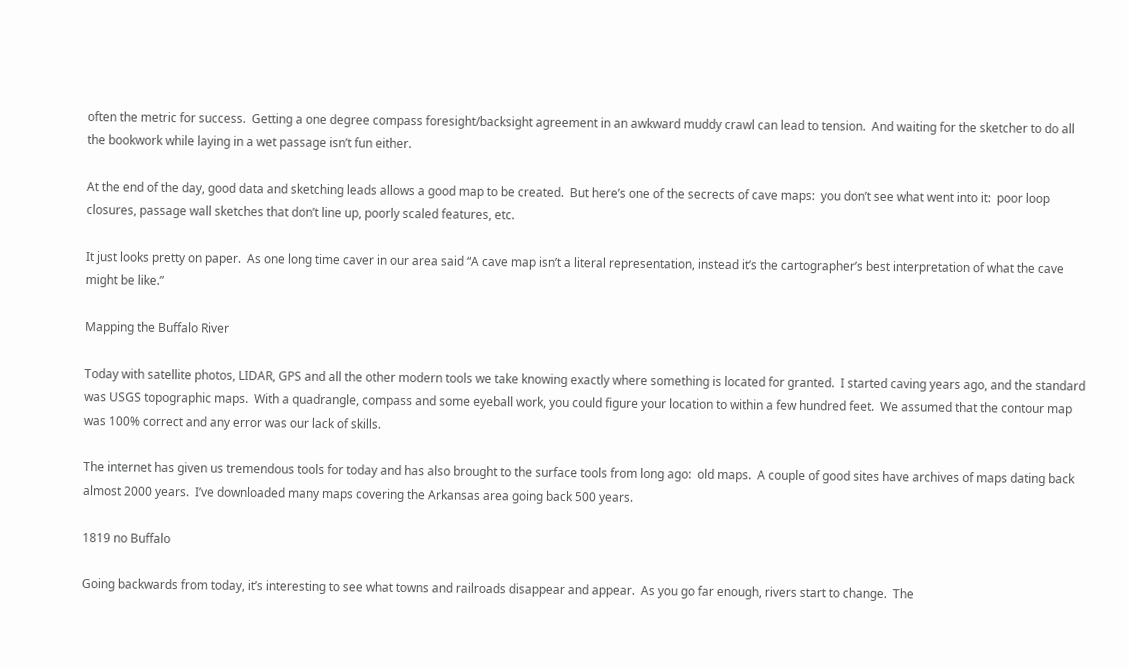often the metric for success.  Getting a one degree compass foresight/backsight agreement in an awkward muddy crawl can lead to tension.  And waiting for the sketcher to do all the bookwork while laying in a wet passage isn’t fun either.

At the end of the day, good data and sketching leads allows a good map to be created.  But here’s one of the secrects of cave maps:  you don’t see what went into it:  poor loop closures, passage wall sketches that don’t line up, poorly scaled features, etc.

It just looks pretty on paper.  As one long time caver in our area said “A cave map isn’t a literal representation, instead it’s the cartographer’s best interpretation of what the cave might be like.”

Mapping the Buffalo River

Today with satellite photos, LIDAR, GPS and all the other modern tools we take knowing exactly where something is located for granted.  I started caving years ago, and the standard was USGS topographic maps.  With a quadrangle, compass and some eyeball work, you could figure your location to within a few hundred feet.  We assumed that the contour map was 100% correct and any error was our lack of skills.

The internet has given us tremendous tools for today and has also brought to the surface tools from long ago:  old maps.  A couple of good sites have archives of maps dating back almost 2000 years.  I’ve downloaded many maps covering the Arkansas area going back 500 years.

1819 no Buffalo

Going backwards from today, it’s interesting to see what towns and railroads disappear and appear.  As you go far enough, rivers start to change.  The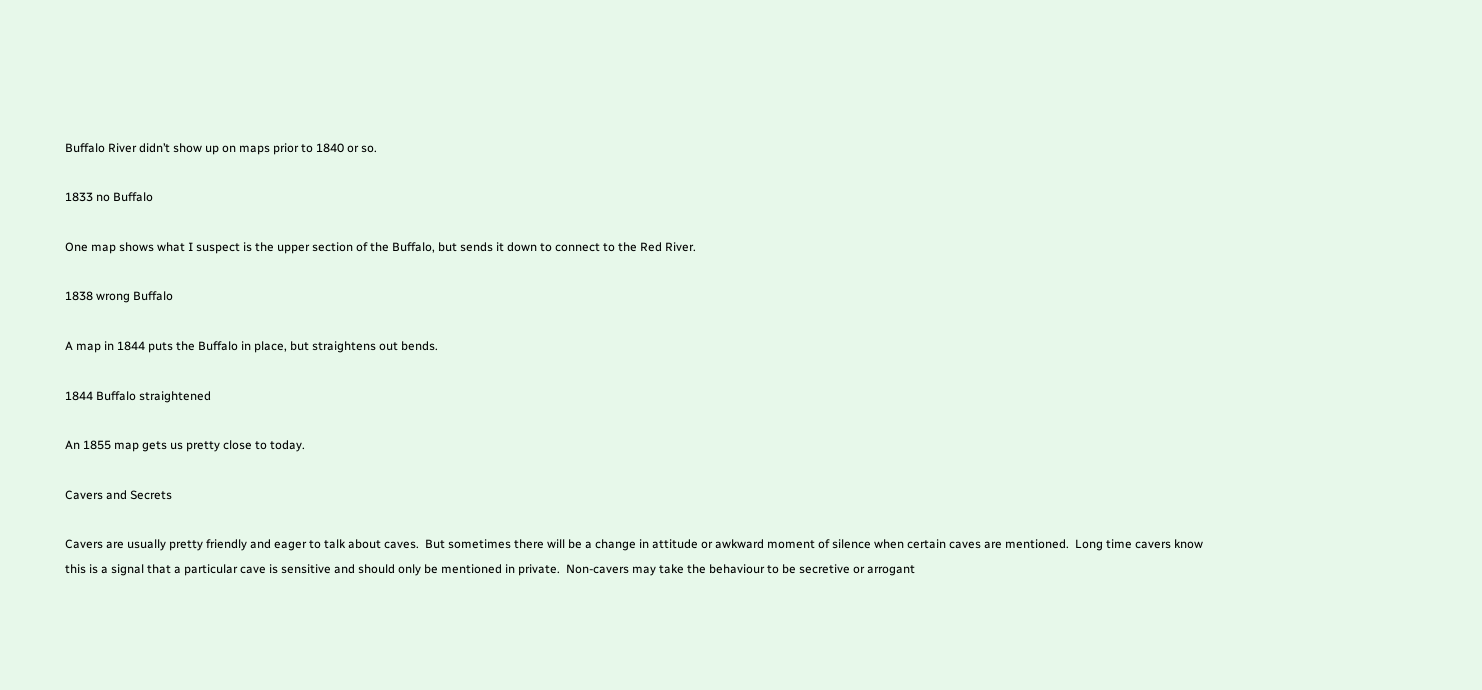Buffalo River didn’t show up on maps prior to 1840 or so.

1833 no Buffalo

One map shows what I suspect is the upper section of the Buffalo, but sends it down to connect to the Red River.

1838 wrong Buffalo

A map in 1844 puts the Buffalo in place, but straightens out bends.

1844 Buffalo straightened

An 1855 map gets us pretty close to today.

Cavers and Secrets

Cavers are usually pretty friendly and eager to talk about caves.  But sometimes there will be a change in attitude or awkward moment of silence when certain caves are mentioned.  Long time cavers know this is a signal that a particular cave is sensitive and should only be mentioned in private.  Non-cavers may take the behaviour to be secretive or arrogant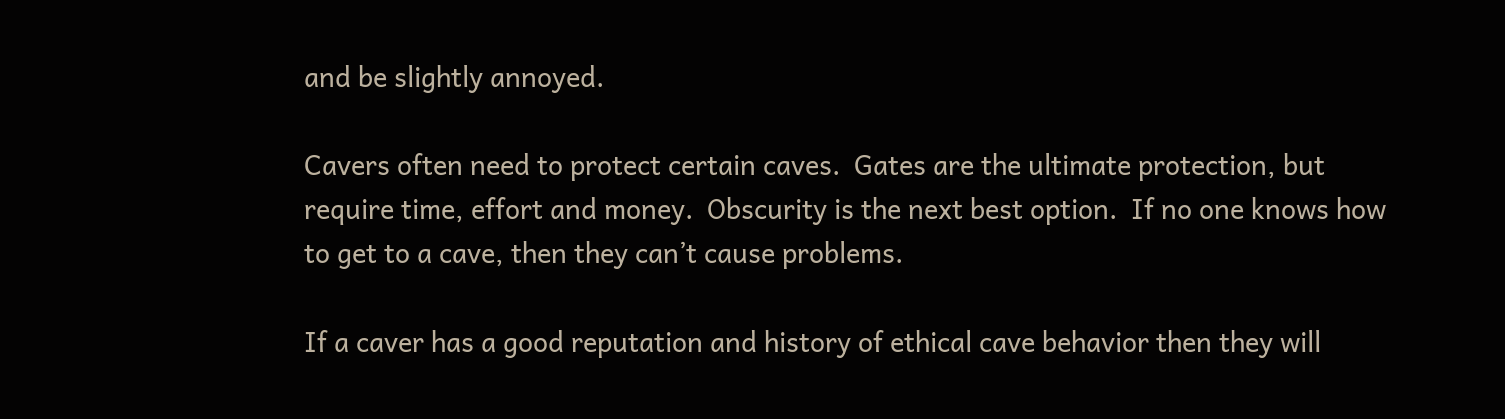and be slightly annoyed.

Cavers often need to protect certain caves.  Gates are the ultimate protection, but require time, effort and money.  Obscurity is the next best option.  If no one knows how to get to a cave, then they can’t cause problems.

If a caver has a good reputation and history of ethical cave behavior then they will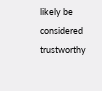likely be considered trustworthy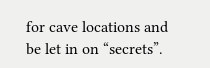for cave locations and be let in on “secrets”.